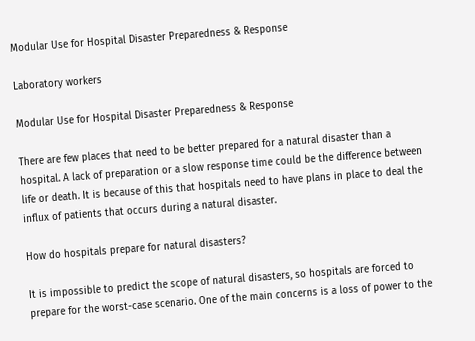Modular Use for Hospital Disaster Preparedness & Response

Laboratory workers

Modular Use for Hospital Disaster Preparedness & Response

There are few places that need to be better prepared for a natural disaster than a hospital. A lack of preparation or a slow response time could be the difference between life or death. It is because of this that hospitals need to have plans in place to deal the influx of patients that occurs during a natural disaster.

How do hospitals prepare for natural disasters?

It is impossible to predict the scope of natural disasters, so hospitals are forced to prepare for the worst-case scenario. One of the main concerns is a loss of power to the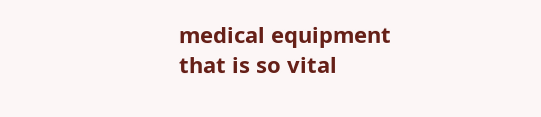medical equipment that is so vital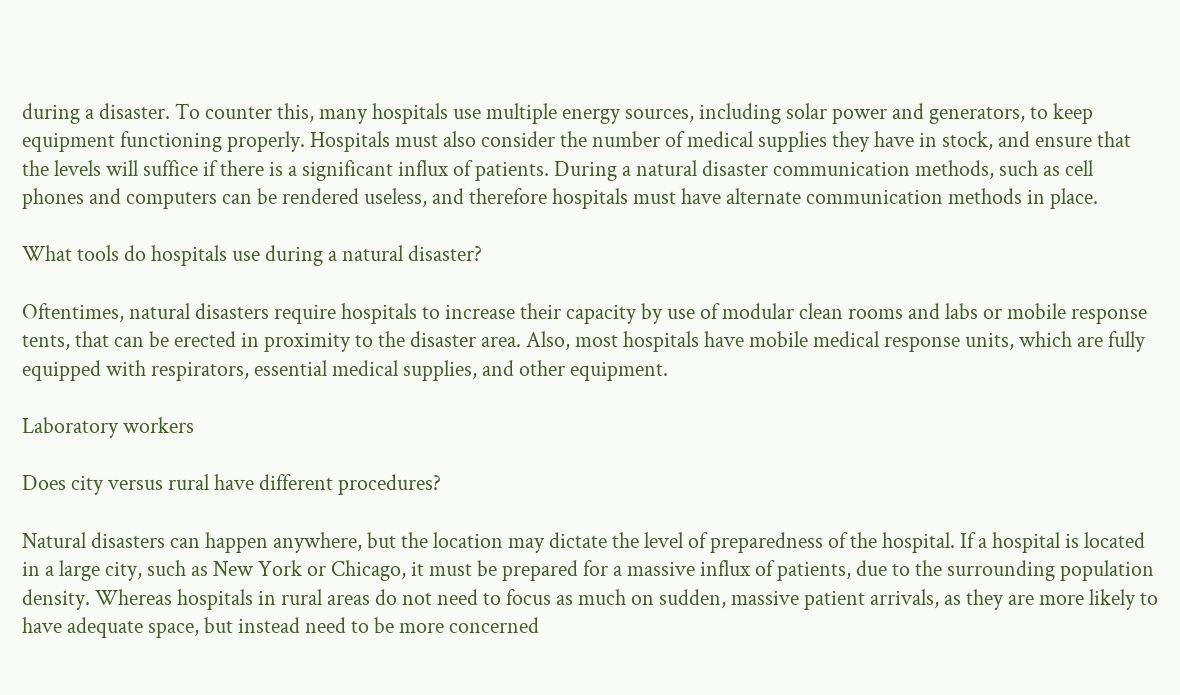during a disaster. To counter this, many hospitals use multiple energy sources, including solar power and generators, to keep equipment functioning properly. Hospitals must also consider the number of medical supplies they have in stock, and ensure that the levels will suffice if there is a significant influx of patients. During a natural disaster communication methods, such as cell phones and computers can be rendered useless, and therefore hospitals must have alternate communication methods in place.

What tools do hospitals use during a natural disaster?

Oftentimes, natural disasters require hospitals to increase their capacity by use of modular clean rooms and labs or mobile response tents, that can be erected in proximity to the disaster area. Also, most hospitals have mobile medical response units, which are fully equipped with respirators, essential medical supplies, and other equipment.

Laboratory workers

Does city versus rural have different procedures?

Natural disasters can happen anywhere, but the location may dictate the level of preparedness of the hospital. If a hospital is located in a large city, such as New York or Chicago, it must be prepared for a massive influx of patients, due to the surrounding population density. Whereas hospitals in rural areas do not need to focus as much on sudden, massive patient arrivals, as they are more likely to have adequate space, but instead need to be more concerned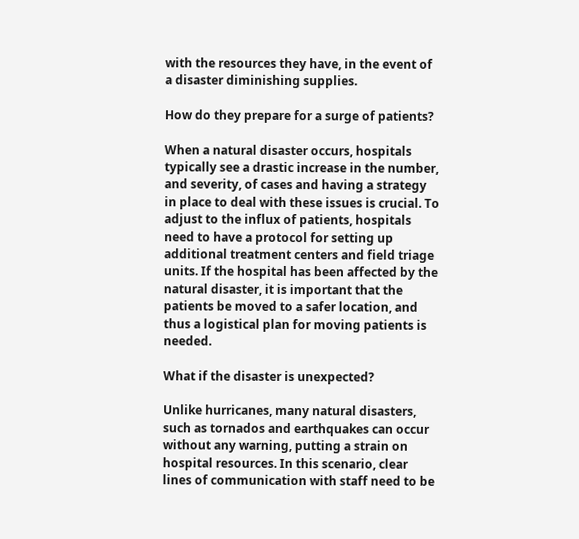with the resources they have, in the event of a disaster diminishing supplies.

How do they prepare for a surge of patients?

When a natural disaster occurs, hospitals typically see a drastic increase in the number, and severity, of cases and having a strategy in place to deal with these issues is crucial. To adjust to the influx of patients, hospitals need to have a protocol for setting up additional treatment centers and field triage units. If the hospital has been affected by the natural disaster, it is important that the patients be moved to a safer location, and thus a logistical plan for moving patients is needed.

What if the disaster is unexpected?

Unlike hurricanes, many natural disasters, such as tornados and earthquakes can occur without any warning, putting a strain on hospital resources. In this scenario, clear lines of communication with staff need to be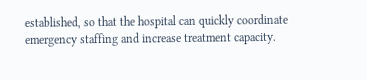established, so that the hospital can quickly coordinate emergency staffing and increase treatment capacity.